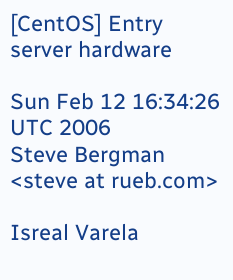[CentOS] Entry server hardware

Sun Feb 12 16:34:26 UTC 2006
Steve Bergman <steve at rueb.com>

Isreal Varela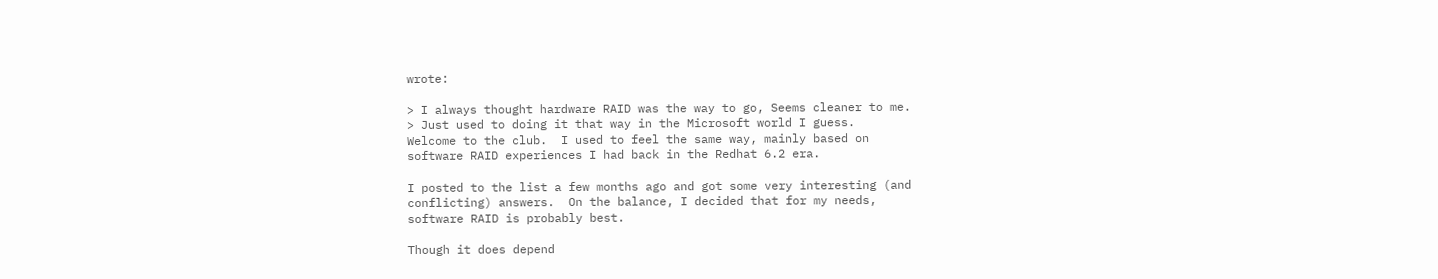wrote:

> I always thought hardware RAID was the way to go, Seems cleaner to me.
> Just used to doing it that way in the Microsoft world I guess.
Welcome to the club.  I used to feel the same way, mainly based on
software RAID experiences I had back in the Redhat 6.2 era.

I posted to the list a few months ago and got some very interesting (and
conflicting) answers.  On the balance, I decided that for my needs,
software RAID is probably best.

Though it does depend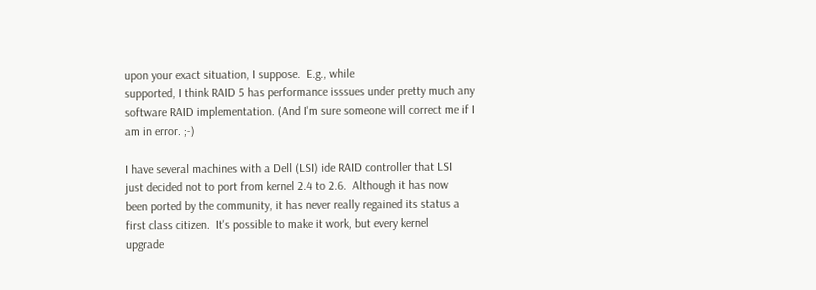upon your exact situation, I suppose.  E.g., while
supported, I think RAID 5 has performance isssues under pretty much any
software RAID implementation. (And I'm sure someone will correct me if I
am in error. ;-)

I have several machines with a Dell (LSI) ide RAID controller that LSI
just decided not to port from kernel 2.4 to 2.6.  Although it has now
been ported by the community, it has never really regained its status a
first class citizen.  It's possible to make it work, but every kernel
upgrade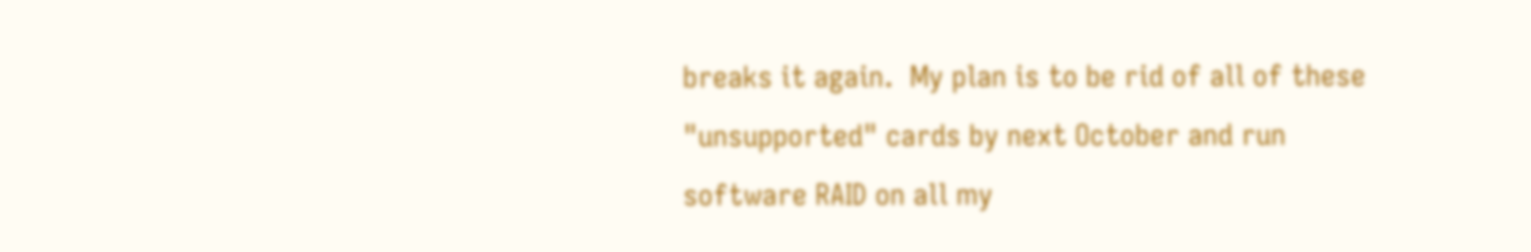breaks it again.  My plan is to be rid of all of these
"unsupported" cards by next October and run software RAID on all my